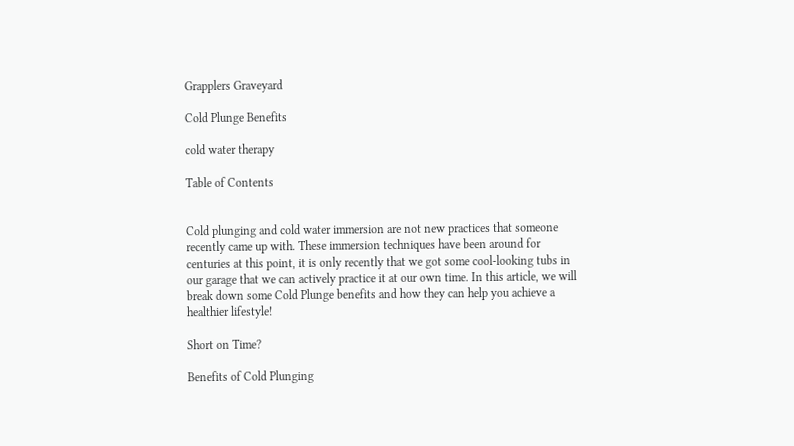Grapplers Graveyard

Cold Plunge Benefits

cold water therapy

Table of Contents


Cold plunging and cold water immersion are not new practices that someone recently came up with. These immersion techniques have been around for centuries at this point, it is only recently that we got some cool-looking tubs in our garage that we can actively practice it at our own time. In this article, we will break down some Cold Plunge benefits and how they can help you achieve a healthier lifestyle!

Short on Time?

Benefits of Cold Plunging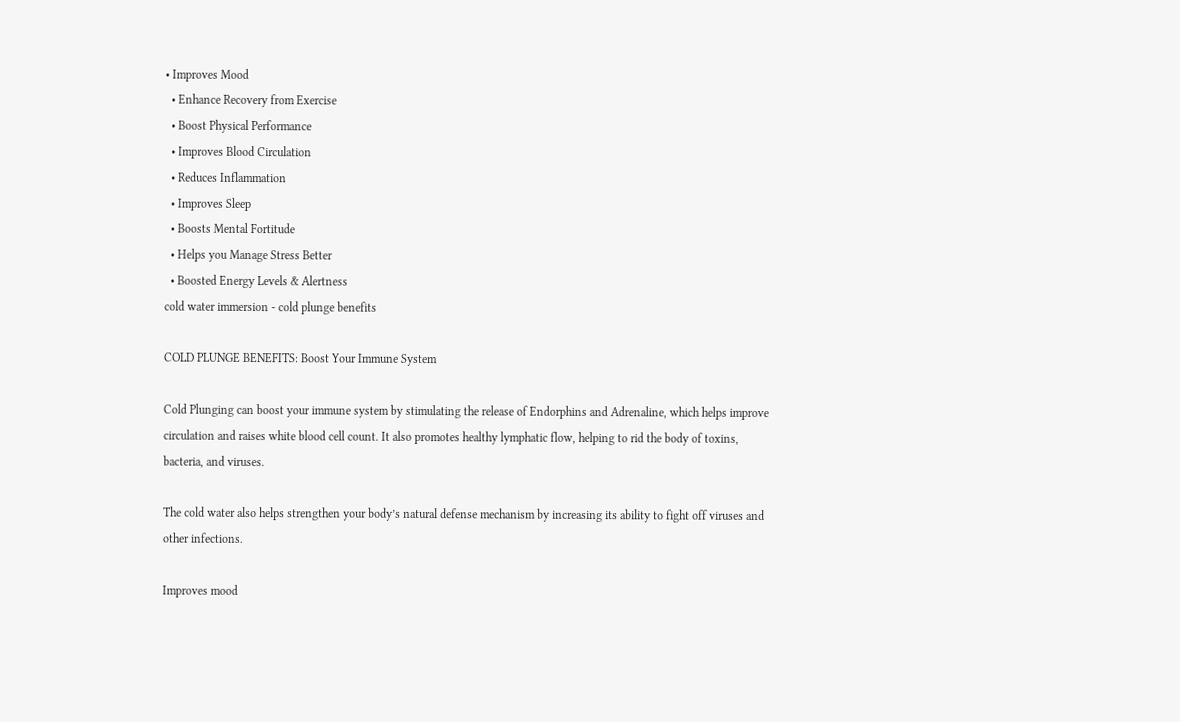• Improves Mood
  • Enhance Recovery from Exercise
  • Boost Physical Performance
  • Improves Blood Circulation
  • Reduces Inflammation
  • Improves Sleep
  • Boosts Mental Fortitude
  • Helps you Manage Stress Better
  • Boosted Energy Levels & Alertness
cold water immersion - cold plunge benefits

COLD PLUNGE BENEFITS: Boost Your Immune System

Cold Plunging can boost your immune system by stimulating the release of Endorphins and Adrenaline, which helps improve circulation and raises white blood cell count. It also promotes healthy lymphatic flow, helping to rid the body of toxins, bacteria, and viruses.

The cold water also helps strengthen your body’s natural defense mechanism by increasing its ability to fight off viruses and other infections.

Improves mood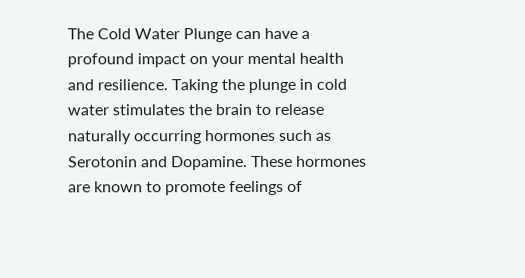The Cold Water Plunge can have a profound impact on your mental health and resilience. Taking the plunge in cold water stimulates the brain to release naturally occurring hormones such as Serotonin and Dopamine. These hormones are known to promote feelings of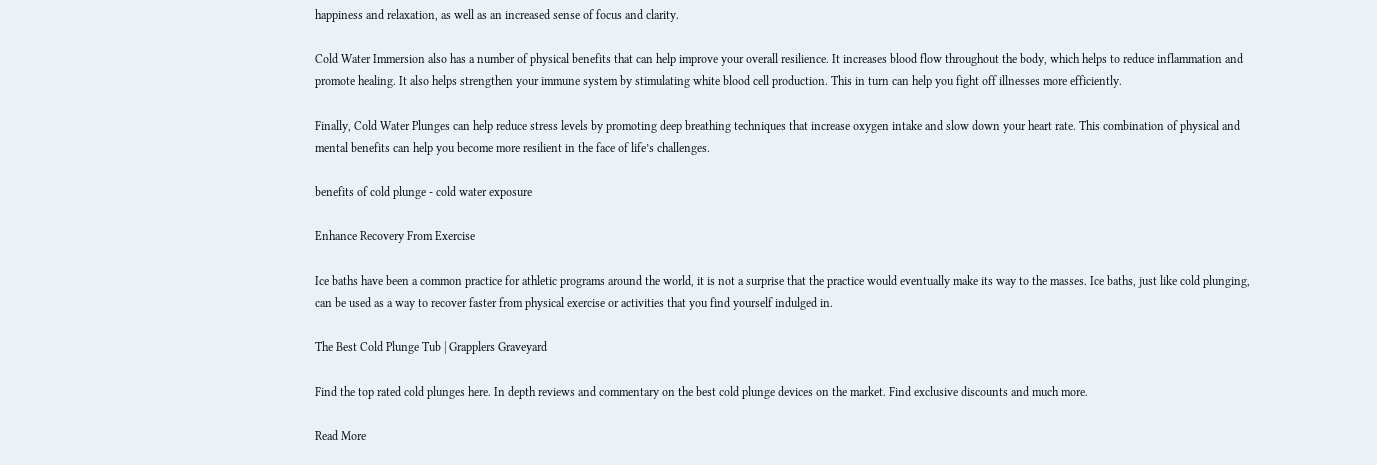happiness and relaxation, as well as an increased sense of focus and clarity.

Cold Water Immersion also has a number of physical benefits that can help improve your overall resilience. It increases blood flow throughout the body, which helps to reduce inflammation and promote healing. It also helps strengthen your immune system by stimulating white blood cell production. This in turn can help you fight off illnesses more efficiently.

Finally, Cold Water Plunges can help reduce stress levels by promoting deep breathing techniques that increase oxygen intake and slow down your heart rate. This combination of physical and mental benefits can help you become more resilient in the face of life’s challenges.

benefits of cold plunge - cold water exposure

Enhance Recovery From Exercise

Ice baths have been a common practice for athletic programs around the world, it is not a surprise that the practice would eventually make its way to the masses. Ice baths, just like cold plunging, can be used as a way to recover faster from physical exercise or activities that you find yourself indulged in.

The Best Cold Plunge Tub | Grapplers Graveyard

Find the top rated cold plunges here. In depth reviews and commentary on the best cold plunge devices on the market. Find exclusive discounts and much more.

Read More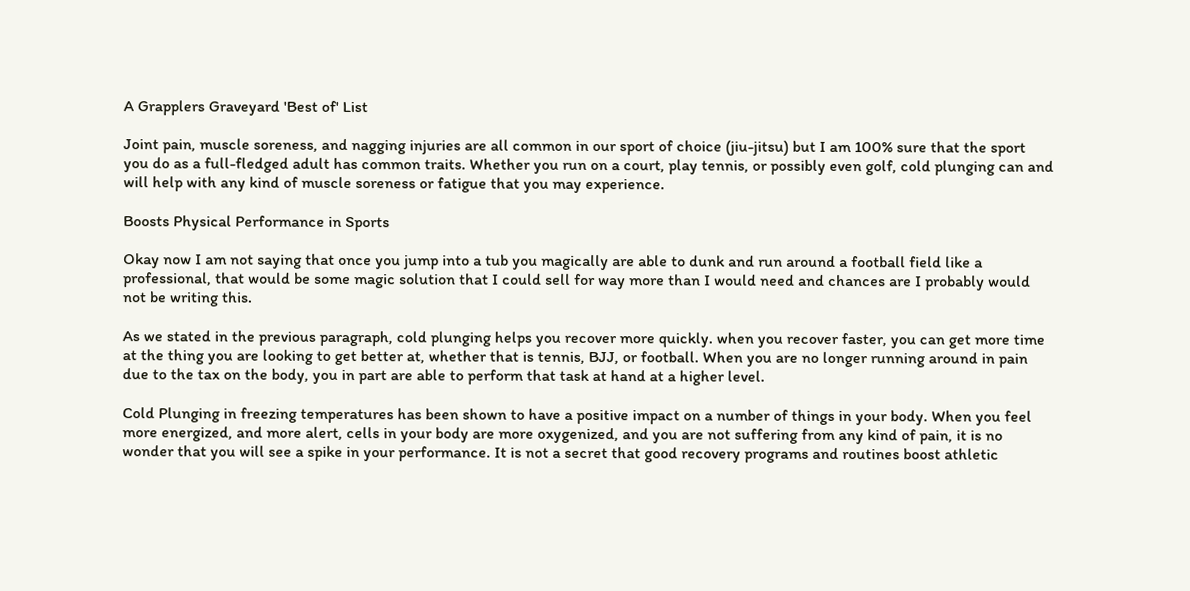A Grapplers Graveyard 'Best of' List

Joint pain, muscle soreness, and nagging injuries are all common in our sport of choice (jiu-jitsu) but I am 100% sure that the sport you do as a full-fledged adult has common traits. Whether you run on a court, play tennis, or possibly even golf, cold plunging can and will help with any kind of muscle soreness or fatigue that you may experience.

Boosts Physical Performance in Sports

Okay now I am not saying that once you jump into a tub you magically are able to dunk and run around a football field like a professional, that would be some magic solution that I could sell for way more than I would need and chances are I probably would not be writing this.

As we stated in the previous paragraph, cold plunging helps you recover more quickly. when you recover faster, you can get more time at the thing you are looking to get better at, whether that is tennis, BJJ, or football. When you are no longer running around in pain due to the tax on the body, you in part are able to perform that task at hand at a higher level.

Cold Plunging in freezing temperatures has been shown to have a positive impact on a number of things in your body. When you feel more energized, and more alert, cells in your body are more oxygenized, and you are not suffering from any kind of pain, it is no wonder that you will see a spike in your performance. It is not a secret that good recovery programs and routines boost athletic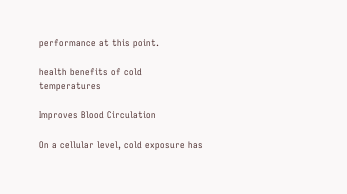performance at this point.

health benefits of cold temperatures

Improves Blood Circulation

On a cellular level, cold exposure has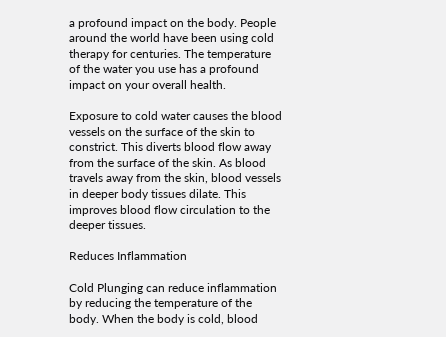a profound impact on the body. People around the world have been using cold therapy for centuries. The temperature of the water you use has a profound impact on your overall health.

Exposure to cold water causes the blood vessels on the surface of the skin to constrict. This diverts blood flow away from the surface of the skin. As blood travels away from the skin, blood vessels in deeper body tissues dilate. This improves blood flow circulation to the deeper tissues.

Reduces Inflammation

Cold Plunging can reduce inflammation by reducing the temperature of the body. When the body is cold, blood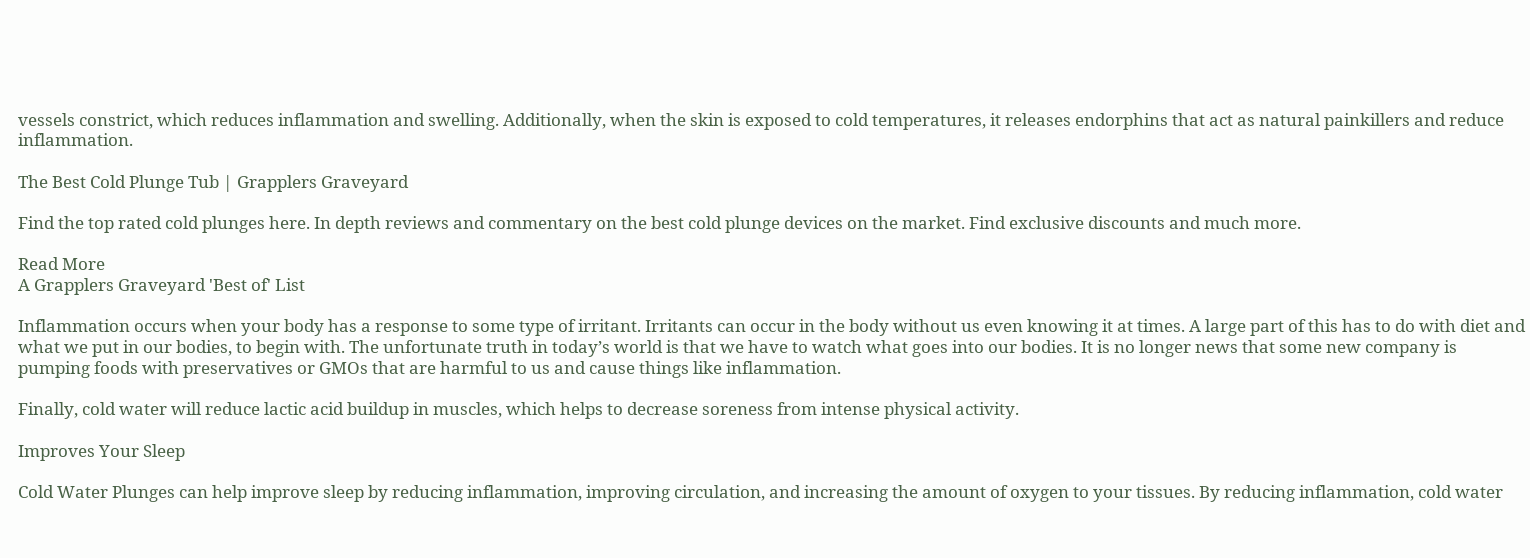vessels constrict, which reduces inflammation and swelling. Additionally, when the skin is exposed to cold temperatures, it releases endorphins that act as natural painkillers and reduce inflammation.

The Best Cold Plunge Tub | Grapplers Graveyard

Find the top rated cold plunges here. In depth reviews and commentary on the best cold plunge devices on the market. Find exclusive discounts and much more.

Read More
A Grapplers Graveyard 'Best of' List

Inflammation occurs when your body has a response to some type of irritant. Irritants can occur in the body without us even knowing it at times. A large part of this has to do with diet and what we put in our bodies, to begin with. The unfortunate truth in today’s world is that we have to watch what goes into our bodies. It is no longer news that some new company is pumping foods with preservatives or GMOs that are harmful to us and cause things like inflammation.

Finally, cold water will reduce lactic acid buildup in muscles, which helps to decrease soreness from intense physical activity.

Improves Your Sleep

Cold Water Plunges can help improve sleep by reducing inflammation, improving circulation, and increasing the amount of oxygen to your tissues. By reducing inflammation, cold water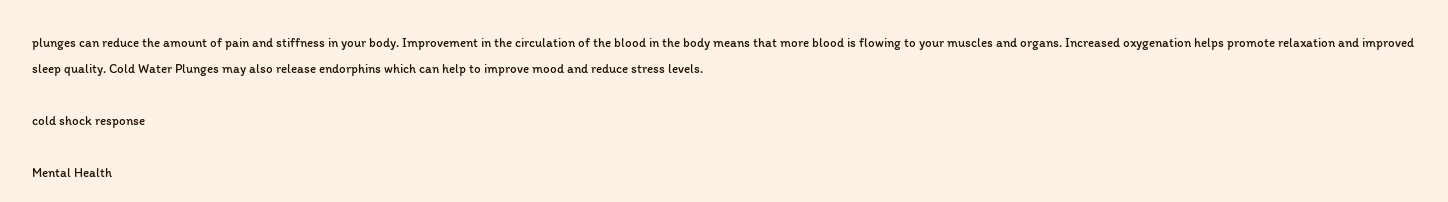plunges can reduce the amount of pain and stiffness in your body. Improvement in the circulation of the blood in the body means that more blood is flowing to your muscles and organs. Increased oxygenation helps promote relaxation and improved sleep quality. Cold Water Plunges may also release endorphins which can help to improve mood and reduce stress levels.

cold shock response

Mental Health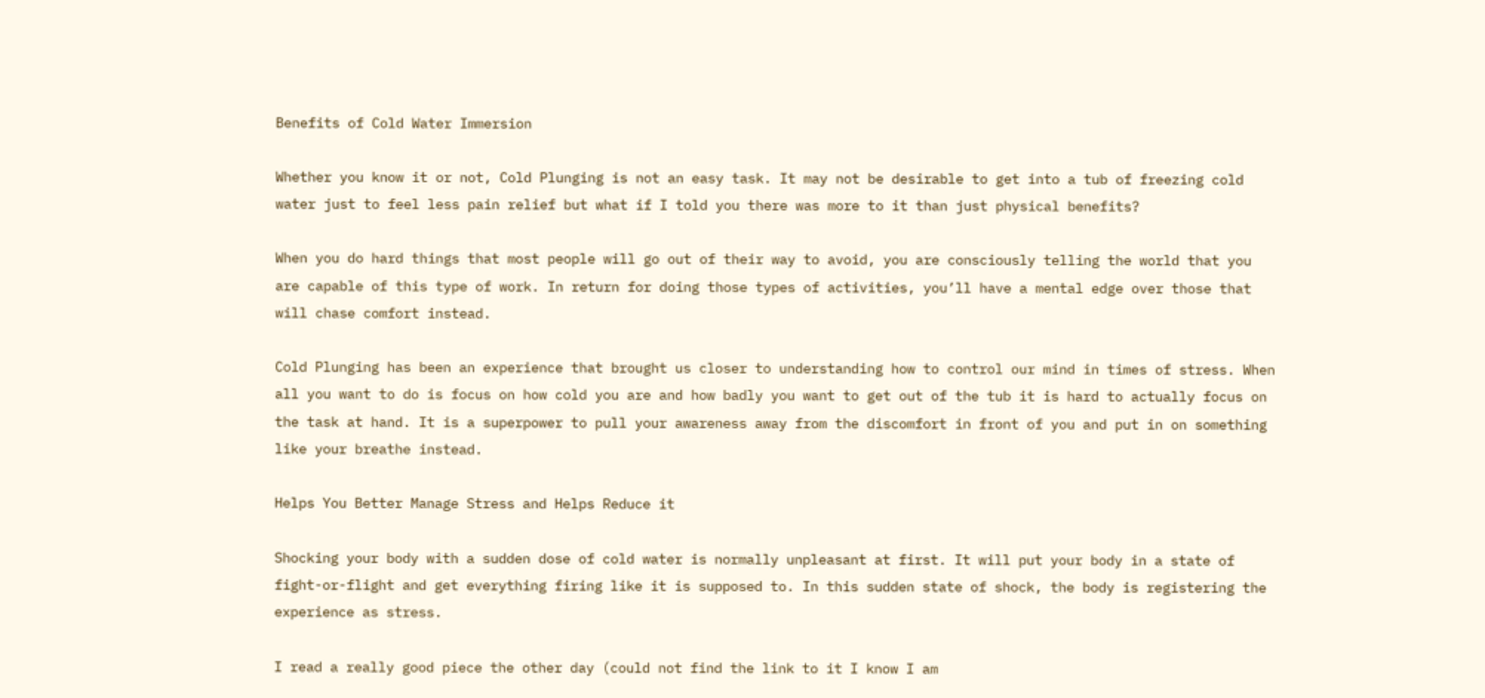Benefits of Cold Water Immersion

Whether you know it or not, Cold Plunging is not an easy task. It may not be desirable to get into a tub of freezing cold water just to feel less pain relief but what if I told you there was more to it than just physical benefits?

When you do hard things that most people will go out of their way to avoid, you are consciously telling the world that you are capable of this type of work. In return for doing those types of activities, you’ll have a mental edge over those that will chase comfort instead.

Cold Plunging has been an experience that brought us closer to understanding how to control our mind in times of stress. When all you want to do is focus on how cold you are and how badly you want to get out of the tub it is hard to actually focus on the task at hand. It is a superpower to pull your awareness away from the discomfort in front of you and put in on something like your breathe instead.

Helps You Better Manage Stress and Helps Reduce it

Shocking your body with a sudden dose of cold water is normally unpleasant at first. It will put your body in a state of fight-or-flight and get everything firing like it is supposed to. In this sudden state of shock, the body is registering the experience as stress.

I read a really good piece the other day (could not find the link to it I know I am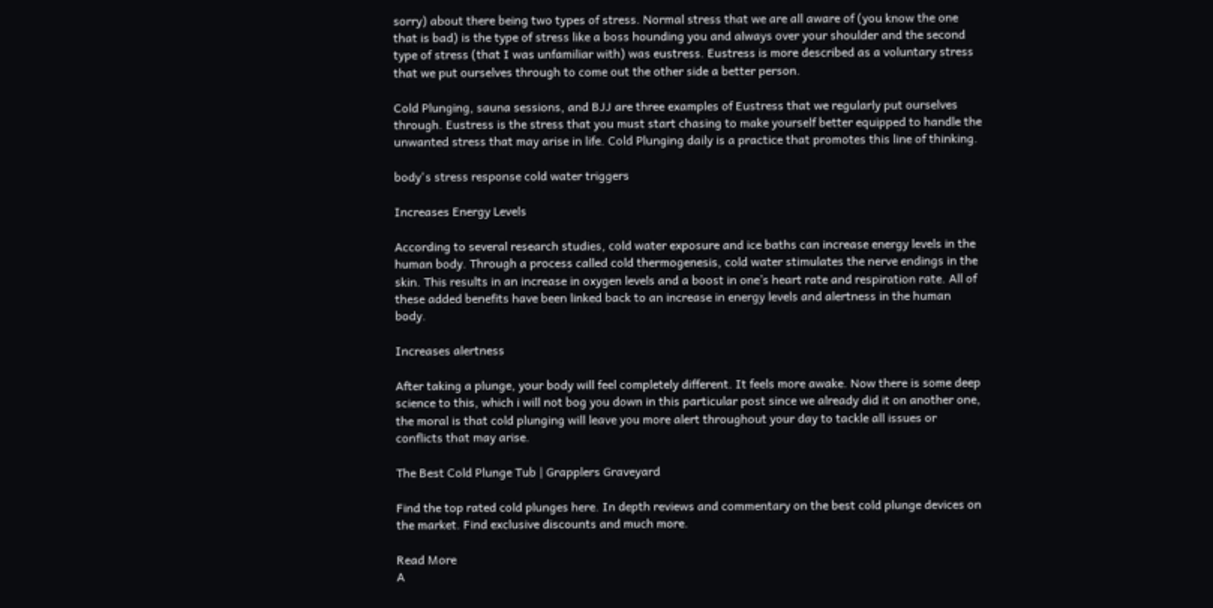sorry) about there being two types of stress. Normal stress that we are all aware of (you know the one that is bad) is the type of stress like a boss hounding you and always over your shoulder and the second type of stress (that I was unfamiliar with) was eustress. Eustress is more described as a voluntary stress that we put ourselves through to come out the other side a better person.

Cold Plunging, sauna sessions, and BJJ are three examples of Eustress that we regularly put ourselves through. Eustress is the stress that you must start chasing to make yourself better equipped to handle the unwanted stress that may arise in life. Cold Plunging daily is a practice that promotes this line of thinking.

body's stress response cold water triggers

Increases Energy Levels

According to several research studies, cold water exposure and ice baths can increase energy levels in the human body. Through a process called cold thermogenesis, cold water stimulates the nerve endings in the skin. This results in an increase in oxygen levels and a boost in one’s heart rate and respiration rate. All of these added benefits have been linked back to an increase in energy levels and alertness in the human body.

Increases alertness

After taking a plunge, your body will feel completely different. It feels more awake. Now there is some deep science to this, which i will not bog you down in this particular post since we already did it on another one, the moral is that cold plunging will leave you more alert throughout your day to tackle all issues or conflicts that may arise.

The Best Cold Plunge Tub | Grapplers Graveyard

Find the top rated cold plunges here. In depth reviews and commentary on the best cold plunge devices on the market. Find exclusive discounts and much more.

Read More
A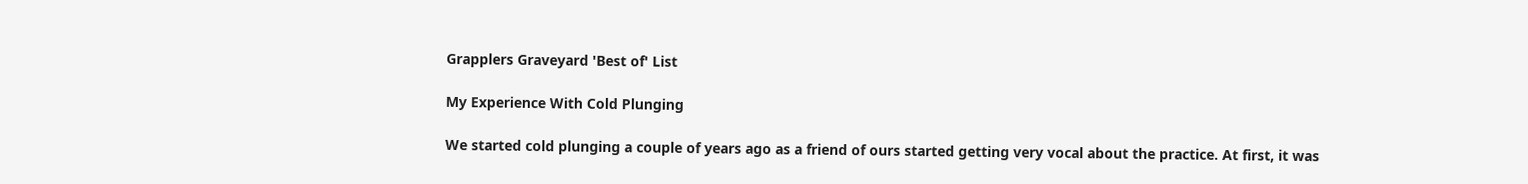Grapplers Graveyard 'Best of' List

My Experience With Cold Plunging

We started cold plunging a couple of years ago as a friend of ours started getting very vocal about the practice. At first, it was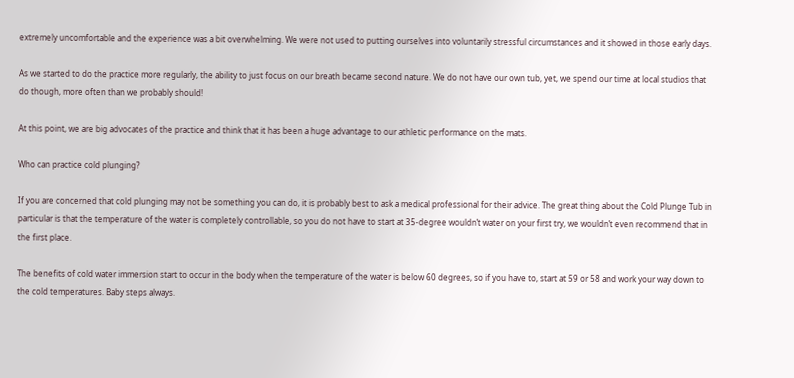extremely uncomfortable and the experience was a bit overwhelming. We were not used to putting ourselves into voluntarily stressful circumstances and it showed in those early days.

As we started to do the practice more regularly, the ability to just focus on our breath became second nature. We do not have our own tub, yet, we spend our time at local studios that do though, more often than we probably should!

At this point, we are big advocates of the practice and think that it has been a huge advantage to our athletic performance on the mats.

Who can practice cold plunging?

If you are concerned that cold plunging may not be something you can do, it is probably best to ask a medical professional for their advice. The great thing about the Cold Plunge Tub in particular is that the temperature of the water is completely controllable, so you do not have to start at 35-degree wouldn’t water on your first try, we wouldn’t even recommend that in the first place.

The benefits of cold water immersion start to occur in the body when the temperature of the water is below 60 degrees, so if you have to, start at 59 or 58 and work your way down to the cold temperatures. Baby steps always.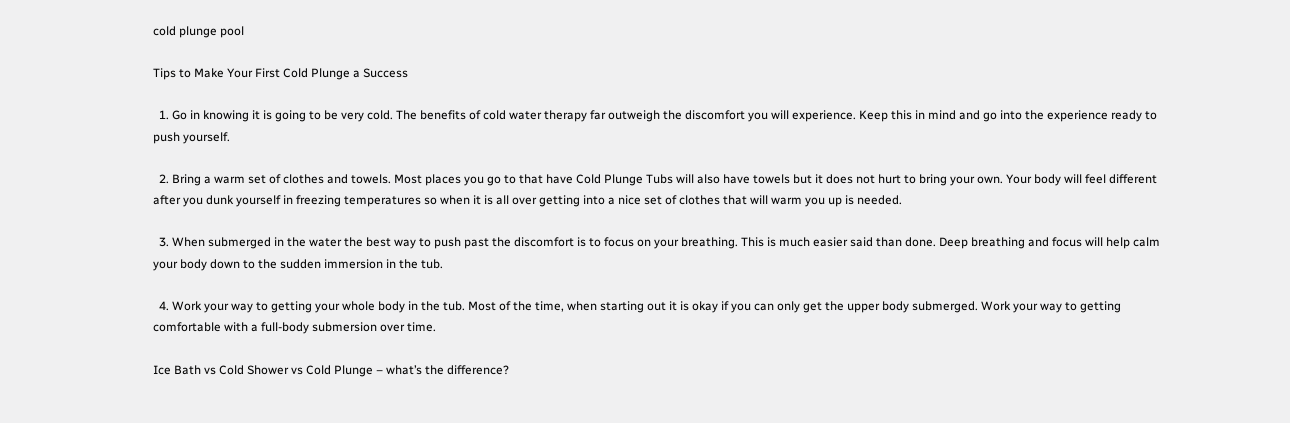cold plunge pool

Tips to Make Your First Cold Plunge a Success

  1. Go in knowing it is going to be very cold. The benefits of cold water therapy far outweigh the discomfort you will experience. Keep this in mind and go into the experience ready to push yourself.

  2. Bring a warm set of clothes and towels. Most places you go to that have Cold Plunge Tubs will also have towels but it does not hurt to bring your own. Your body will feel different after you dunk yourself in freezing temperatures so when it is all over getting into a nice set of clothes that will warm you up is needed.

  3. When submerged in the water the best way to push past the discomfort is to focus on your breathing. This is much easier said than done. Deep breathing and focus will help calm your body down to the sudden immersion in the tub.

  4. Work your way to getting your whole body in the tub. Most of the time, when starting out it is okay if you can only get the upper body submerged. Work your way to getting comfortable with a full-body submersion over time.

Ice Bath vs Cold Shower vs Cold Plunge – what’s the difference?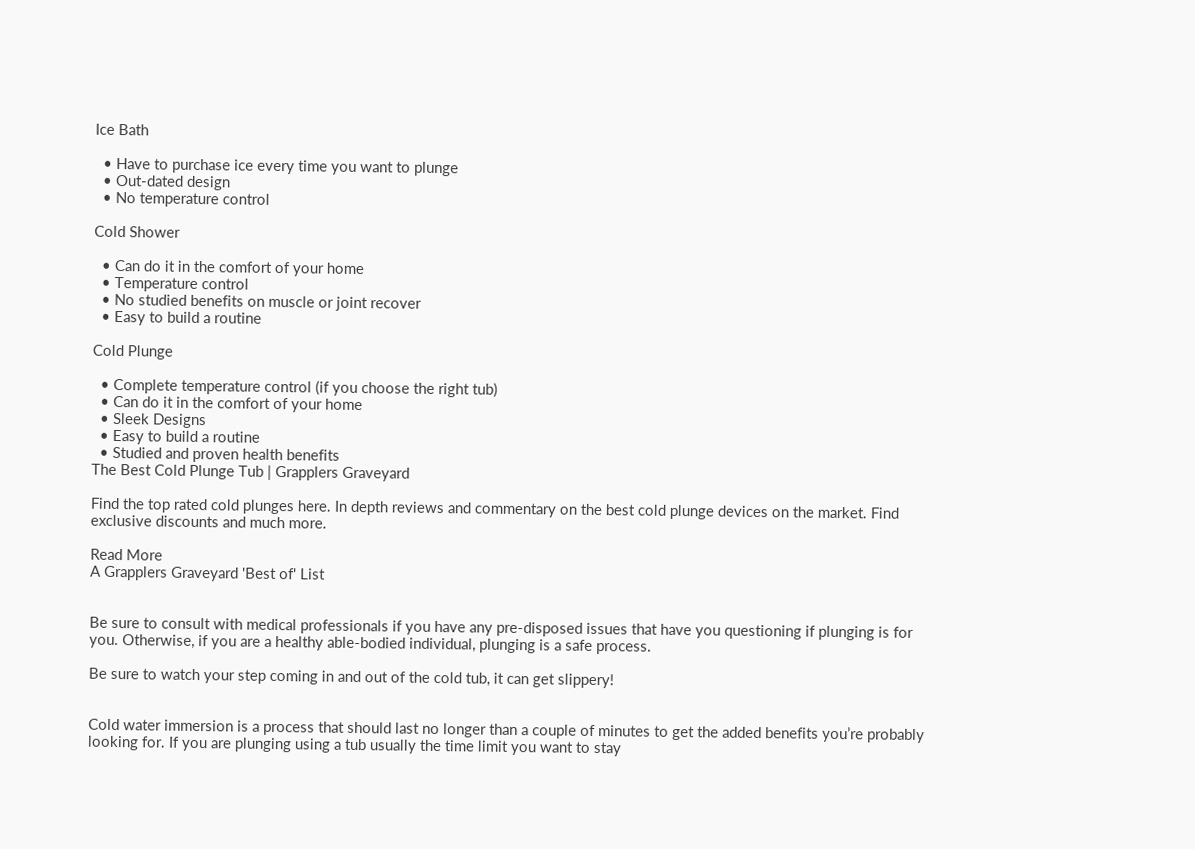Ice Bath

  • Have to purchase ice every time you want to plunge
  • Out-dated design
  • No temperature control

Cold Shower

  • Can do it in the comfort of your home
  • Temperature control
  • No studied benefits on muscle or joint recover
  • Easy to build a routine

Cold Plunge

  • Complete temperature control (if you choose the right tub)
  • Can do it in the comfort of your home
  • Sleek Designs
  • Easy to build a routine
  • Studied and proven health benefits
The Best Cold Plunge Tub | Grapplers Graveyard

Find the top rated cold plunges here. In depth reviews and commentary on the best cold plunge devices on the market. Find exclusive discounts and much more.

Read More
A Grapplers Graveyard 'Best of' List


Be sure to consult with medical professionals if you have any pre-disposed issues that have you questioning if plunging is for you. Otherwise, if you are a healthy able-bodied individual, plunging is a safe process.

Be sure to watch your step coming in and out of the cold tub, it can get slippery!


Cold water immersion is a process that should last no longer than a couple of minutes to get the added benefits you’re probably looking for. If you are plunging using a tub usually the time limit you want to stay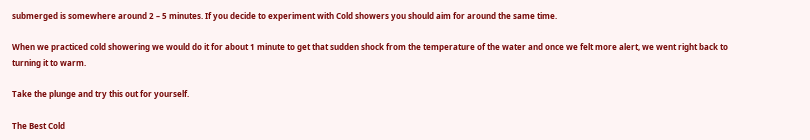submerged is somewhere around 2 – 5 minutes. If you decide to experiment with Cold showers you should aim for around the same time.

When we practiced cold showering we would do it for about 1 minute to get that sudden shock from the temperature of the water and once we felt more alert, we went right back to turning it to warm.

Take the plunge and try this out for yourself.

The Best Cold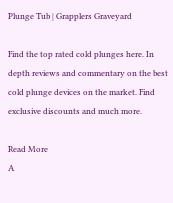Plunge Tub | Grapplers Graveyard

Find the top rated cold plunges here. In depth reviews and commentary on the best cold plunge devices on the market. Find exclusive discounts and much more.

Read More
A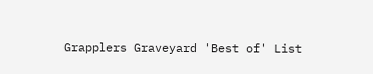Grapplers Graveyard 'Best of' List